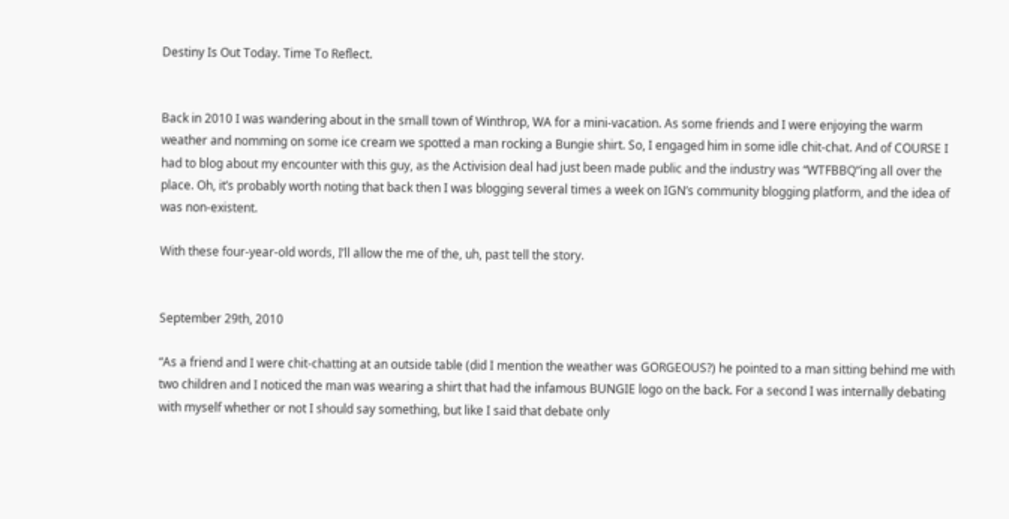Destiny Is Out Today. Time To Reflect.


Back in 2010 I was wandering about in the small town of Winthrop, WA for a mini-vacation. As some friends and I were enjoying the warm weather and nomming on some ice cream we spotted a man rocking a Bungie shirt. So, I engaged him in some idle chit-chat. And of COURSE I had to blog about my encounter with this guy, as the Activision deal had just been made public and the industry was “WTFBBQ”ing all over the place. Oh, it’s probably worth noting that back then I was blogging several times a week on IGN’s community blogging platform, and the idea of was non-existent.

With these four-year-old words, I’ll allow the me of the, uh, past tell the story.


September 29th, 2010

“As a friend and I were chit-chatting at an outside table (did I mention the weather was GORGEOUS?) he pointed to a man sitting behind me with two children and I noticed the man was wearing a shirt that had the infamous BUNGIE logo on the back. For a second I was internally debating with myself whether or not I should say something, but like I said that debate only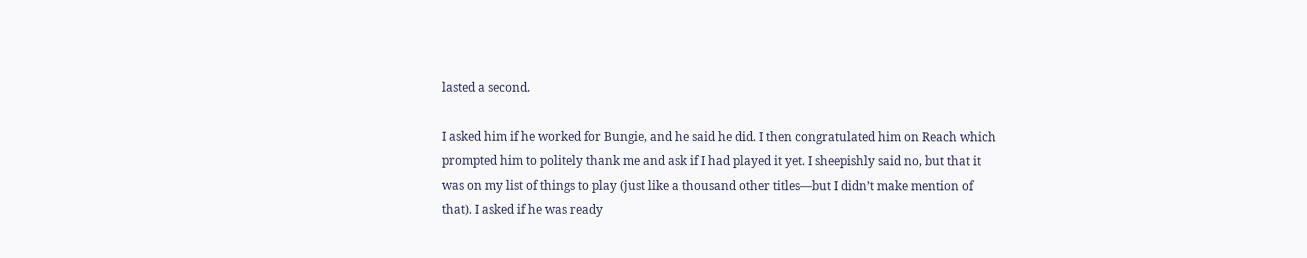lasted a second.

I asked him if he worked for Bungie, and he said he did. I then congratulated him on Reach which prompted him to politely thank me and ask if I had played it yet. I sheepishly said no, but that it was on my list of things to play (just like a thousand other titles—but I didn’t make mention of that). I asked if he was ready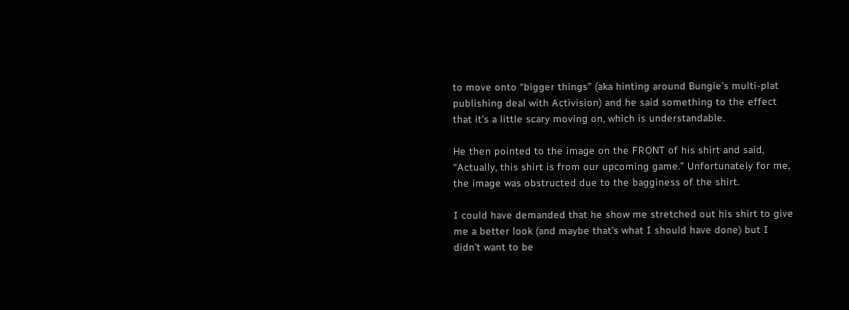to move onto “bigger things” (aka hinting around Bungie’s multi-plat publishing deal with Activision) and he said something to the effect that it’s a little scary moving on, which is understandable.

He then pointed to the image on the FRONT of his shirt and said, “Actually, this shirt is from our upcoming game.” Unfortunately for me, the image was obstructed due to the bagginess of the shirt.

I could have demanded that he show me stretched out his shirt to give me a better look (and maybe that’s what I should have done) but I didn’t want to be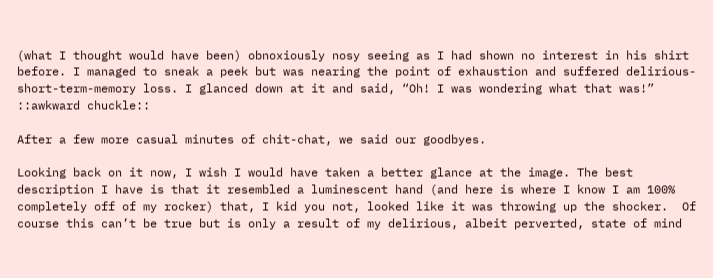(what I thought would have been) obnoxiously nosy seeing as I had shown no interest in his shirt before. I managed to sneak a peek but was nearing the point of exhaustion and suffered delirious-short-term-memory loss. I glanced down at it and said, “Oh! I was wondering what that was!” ::awkward chuckle::

After a few more casual minutes of chit-chat, we said our goodbyes.

Looking back on it now, I wish I would have taken a better glance at the image. The best description I have is that it resembled a luminescent hand (and here is where I know I am 100% completely off of my rocker) that, I kid you not, looked like it was throwing up the shocker.  Of course this can’t be true but is only a result of my delirious, albeit perverted, state of mind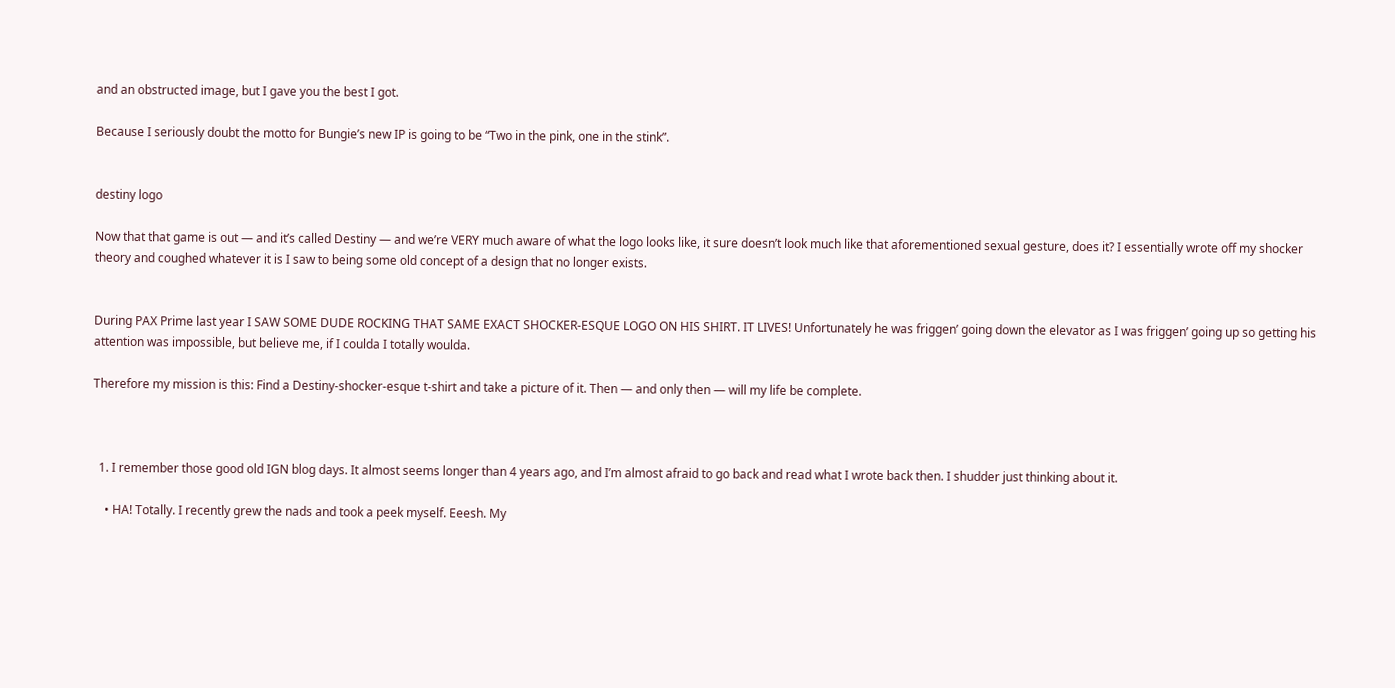and an obstructed image, but I gave you the best I got.

Because I seriously doubt the motto for Bungie’s new IP is going to be “Two in the pink, one in the stink”.


destiny logo

Now that that game is out — and it’s called Destiny — and we’re VERY much aware of what the logo looks like, it sure doesn’t look much like that aforementioned sexual gesture, does it? I essentially wrote off my shocker theory and coughed whatever it is I saw to being some old concept of a design that no longer exists.


During PAX Prime last year I SAW SOME DUDE ROCKING THAT SAME EXACT SHOCKER-ESQUE LOGO ON HIS SHIRT. IT LIVES! Unfortunately he was friggen’ going down the elevator as I was friggen’ going up so getting his attention was impossible, but believe me, if I coulda I totally woulda.

Therefore my mission is this: Find a Destiny-shocker-esque t-shirt and take a picture of it. Then — and only then — will my life be complete.



  1. I remember those good old IGN blog days. It almost seems longer than 4 years ago, and I’m almost afraid to go back and read what I wrote back then. I shudder just thinking about it.

    • HA! Totally. I recently grew the nads and took a peek myself. Eeesh. My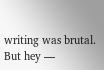writing was brutal. But hey —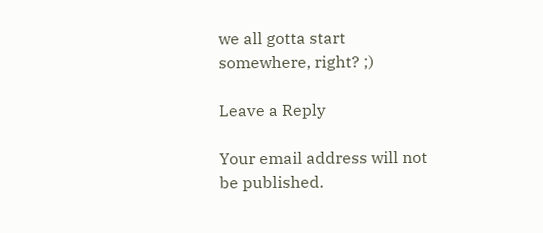we all gotta start somewhere, right? ;)

Leave a Reply

Your email address will not be published.